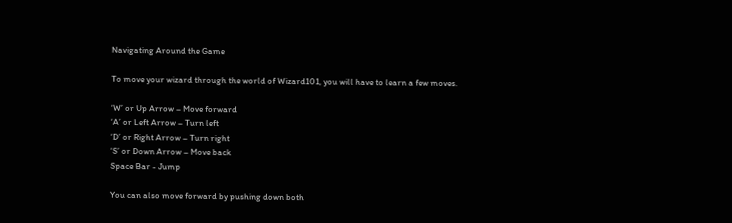Navigating Around the Game

To move your wizard through the world of Wizard101, you will have to learn a few moves.

‘W’ or Up Arrow – Move forward
‘A’ or Left Arrow – Turn left
‘D’ or Right Arrow – Turn right
‘S’ or Down Arrow – Move back
Space Bar - Jump

You can also move forward by pushing down both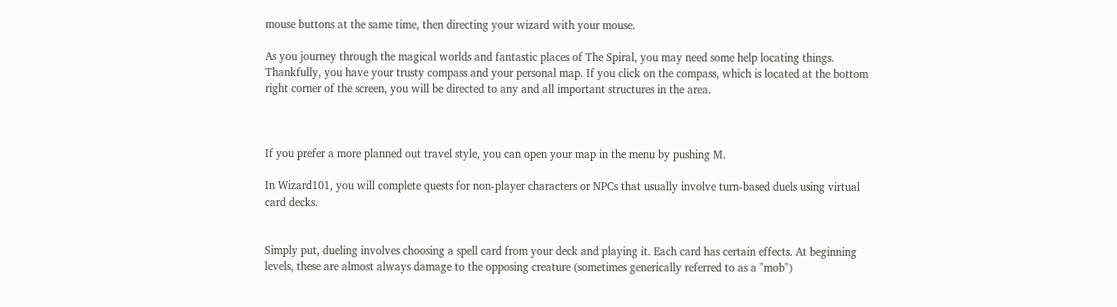mouse buttons at the same time, then directing your wizard with your mouse.

As you journey through the magical worlds and fantastic places of The Spiral, you may need some help locating things. Thankfully, you have your trusty compass and your personal map. If you click on the compass, which is located at the bottom right corner of the screen, you will be directed to any and all important structures in the area.



If you prefer a more planned out travel style, you can open your map in the menu by pushing M.

In Wizard101, you will complete quests for non-player characters or NPCs that usually involve turn-based duels using virtual card decks.


Simply put, dueling involves choosing a spell card from your deck and playing it. Each card has certain effects. At beginning levels, these are almost always damage to the opposing creature (sometimes generically referred to as a "mob")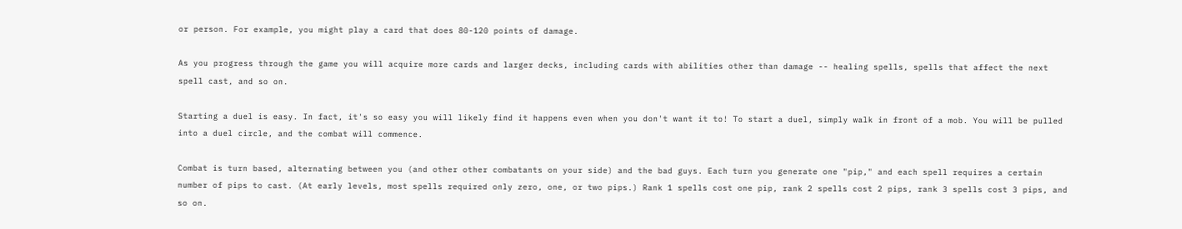or person. For example, you might play a card that does 80-120 points of damage.

As you progress through the game you will acquire more cards and larger decks, including cards with abilities other than damage -- healing spells, spells that affect the next spell cast, and so on.

Starting a duel is easy. In fact, it's so easy you will likely find it happens even when you don't want it to! To start a duel, simply walk in front of a mob. You will be pulled into a duel circle, and the combat will commence.

Combat is turn based, alternating between you (and other other combatants on your side) and the bad guys. Each turn you generate one "pip," and each spell requires a certain number of pips to cast. (At early levels, most spells required only zero, one, or two pips.) Rank 1 spells cost one pip, rank 2 spells cost 2 pips, rank 3 spells cost 3 pips, and so on.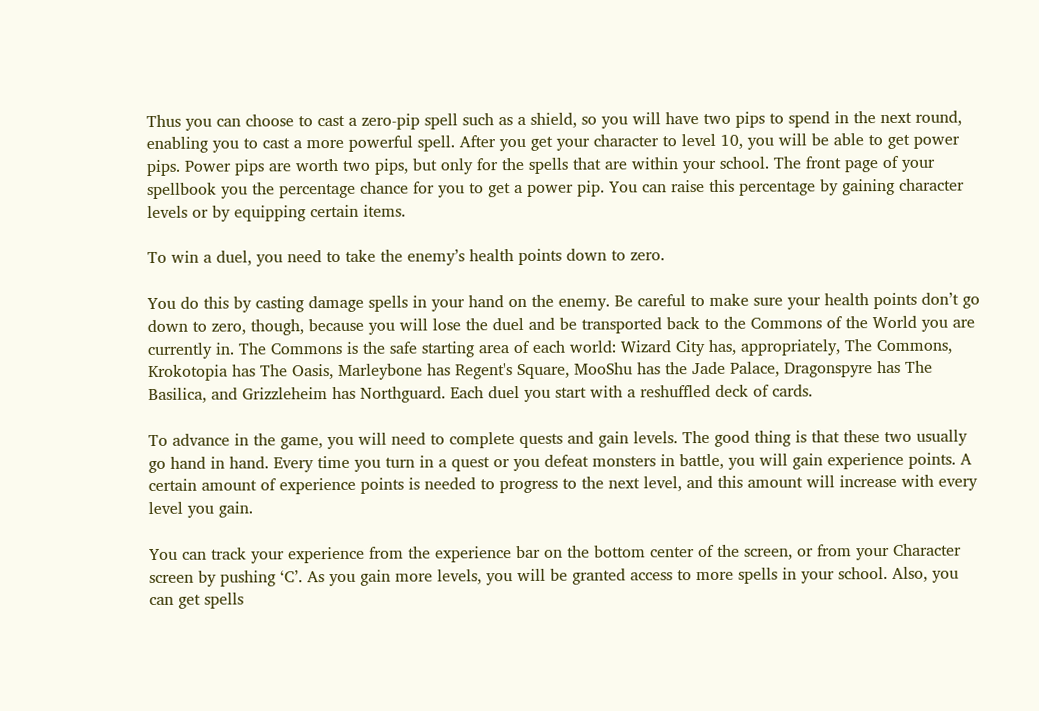Thus you can choose to cast a zero-pip spell such as a shield, so you will have two pips to spend in the next round, enabling you to cast a more powerful spell. After you get your character to level 10, you will be able to get power pips. Power pips are worth two pips, but only for the spells that are within your school. The front page of your spellbook you the percentage chance for you to get a power pip. You can raise this percentage by gaining character levels or by equipping certain items.

To win a duel, you need to take the enemy’s health points down to zero.

You do this by casting damage spells in your hand on the enemy. Be careful to make sure your health points don’t go down to zero, though, because you will lose the duel and be transported back to the Commons of the World you are currently in. The Commons is the safe starting area of each world: Wizard City has, appropriately, The Commons, Krokotopia has The Oasis, Marleybone has Regent's Square, MooShu has the Jade Palace, Dragonspyre has The Basilica, and Grizzleheim has Northguard. Each duel you start with a reshuffled deck of cards.

To advance in the game, you will need to complete quests and gain levels. The good thing is that these two usually go hand in hand. Every time you turn in a quest or you defeat monsters in battle, you will gain experience points. A certain amount of experience points is needed to progress to the next level, and this amount will increase with every level you gain.

You can track your experience from the experience bar on the bottom center of the screen, or from your Character screen by pushing ‘C’. As you gain more levels, you will be granted access to more spells in your school. Also, you can get spells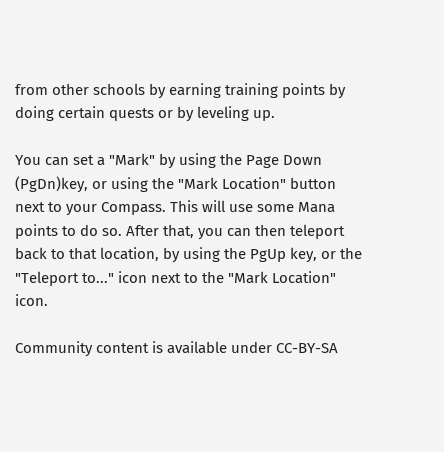from other schools by earning training points by doing certain quests or by leveling up.

You can set a "Mark" by using the Page Down (PgDn)key, or using the "Mark Location" button next to your Compass. This will use some Mana points to do so. After that, you can then teleport back to that location, by using the PgUp key, or the "Teleport to..." icon next to the "Mark Location" icon.

Community content is available under CC-BY-SA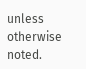unless otherwise noted.